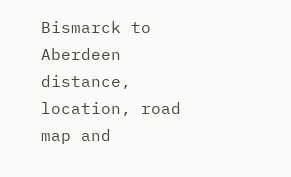Bismarck to Aberdeen distance, location, road map and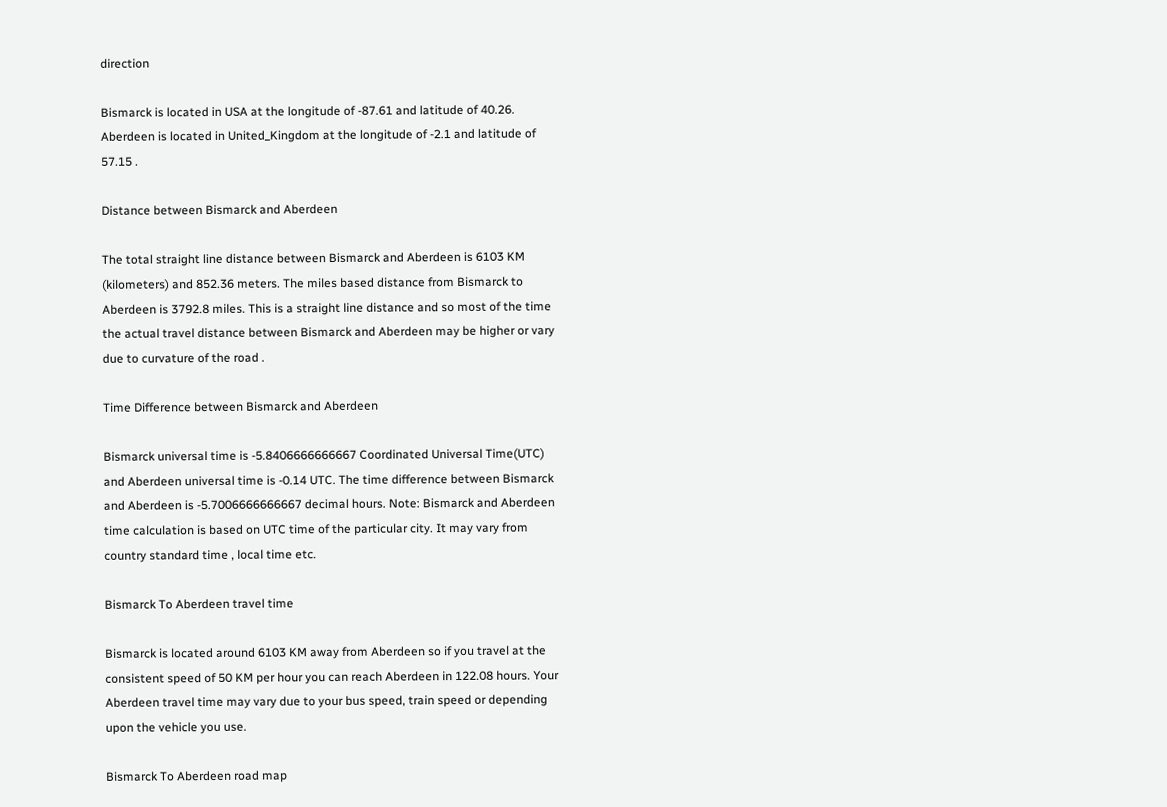direction

Bismarck is located in USA at the longitude of -87.61 and latitude of 40.26. Aberdeen is located in United_Kingdom at the longitude of -2.1 and latitude of 57.15 .

Distance between Bismarck and Aberdeen

The total straight line distance between Bismarck and Aberdeen is 6103 KM (kilometers) and 852.36 meters. The miles based distance from Bismarck to Aberdeen is 3792.8 miles. This is a straight line distance and so most of the time the actual travel distance between Bismarck and Aberdeen may be higher or vary due to curvature of the road .

Time Difference between Bismarck and Aberdeen

Bismarck universal time is -5.8406666666667 Coordinated Universal Time(UTC) and Aberdeen universal time is -0.14 UTC. The time difference between Bismarck and Aberdeen is -5.7006666666667 decimal hours. Note: Bismarck and Aberdeen time calculation is based on UTC time of the particular city. It may vary from country standard time , local time etc.

Bismarck To Aberdeen travel time

Bismarck is located around 6103 KM away from Aberdeen so if you travel at the consistent speed of 50 KM per hour you can reach Aberdeen in 122.08 hours. Your Aberdeen travel time may vary due to your bus speed, train speed or depending upon the vehicle you use.

Bismarck To Aberdeen road map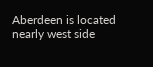Aberdeen is located nearly west side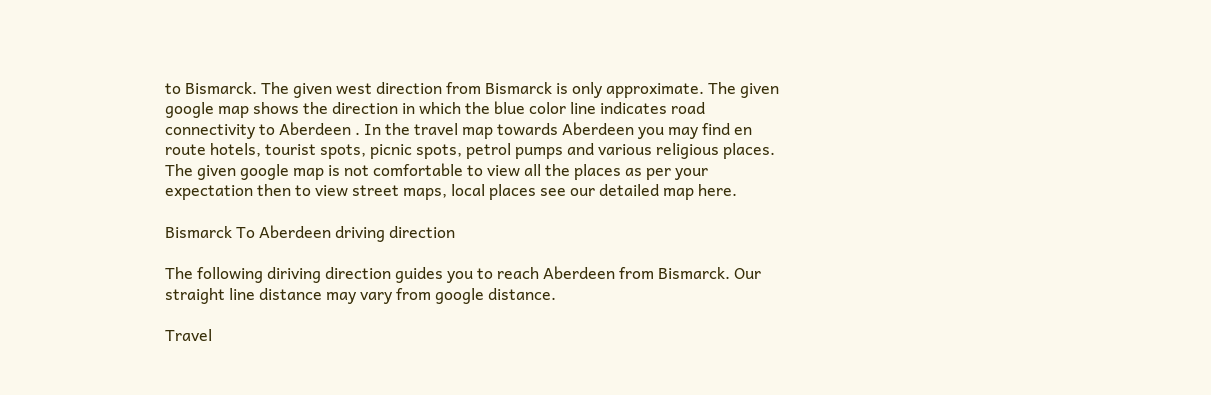to Bismarck. The given west direction from Bismarck is only approximate. The given google map shows the direction in which the blue color line indicates road connectivity to Aberdeen . In the travel map towards Aberdeen you may find en route hotels, tourist spots, picnic spots, petrol pumps and various religious places. The given google map is not comfortable to view all the places as per your expectation then to view street maps, local places see our detailed map here.

Bismarck To Aberdeen driving direction

The following diriving direction guides you to reach Aberdeen from Bismarck. Our straight line distance may vary from google distance.

Travel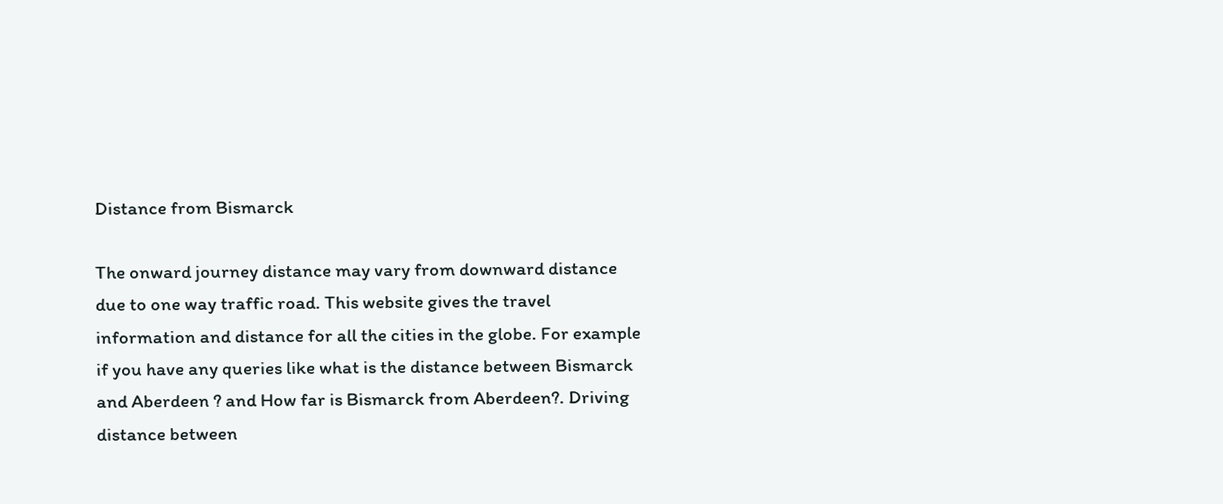Distance from Bismarck

The onward journey distance may vary from downward distance due to one way traffic road. This website gives the travel information and distance for all the cities in the globe. For example if you have any queries like what is the distance between Bismarck and Aberdeen ? and How far is Bismarck from Aberdeen?. Driving distance between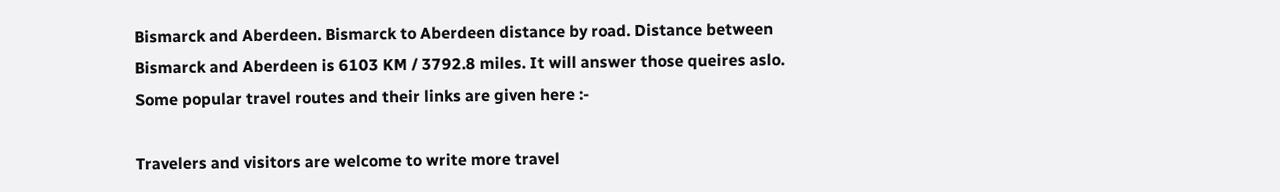Bismarck and Aberdeen. Bismarck to Aberdeen distance by road. Distance between Bismarck and Aberdeen is 6103 KM / 3792.8 miles. It will answer those queires aslo. Some popular travel routes and their links are given here :-

Travelers and visitors are welcome to write more travel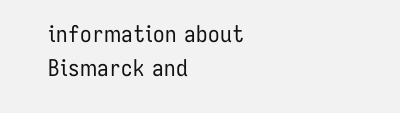information about Bismarck and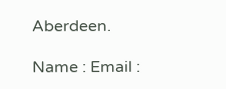Aberdeen.

Name : Email :